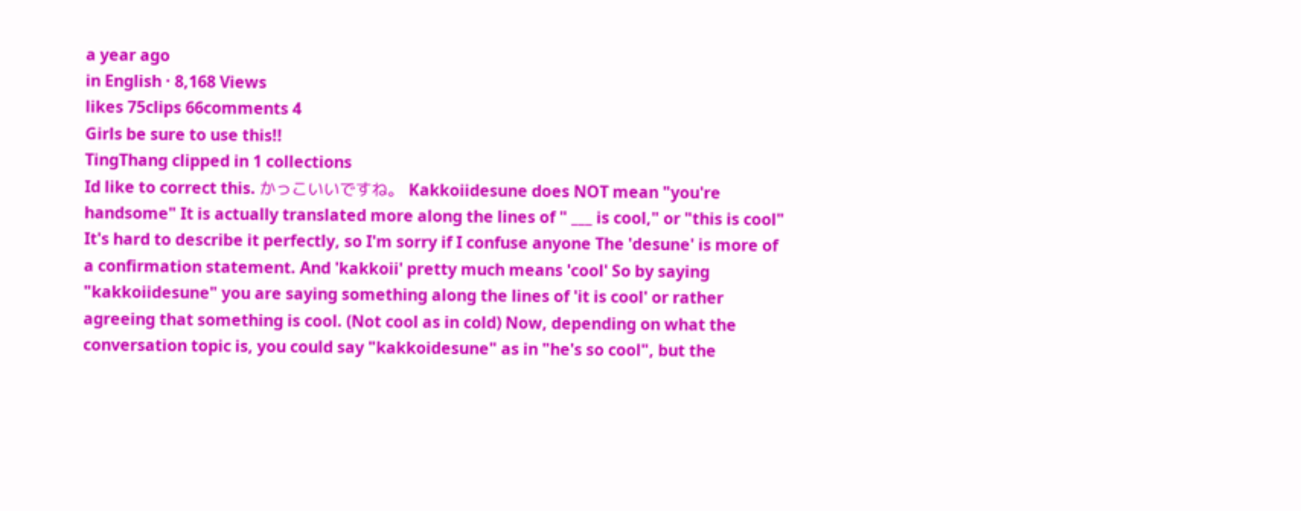a year ago
in English · 8,168 Views
likes 75clips 66comments 4
Girls be sure to use this!!
TingThang clipped in 1 collections
Id like to correct this. かっこいいですね。 Kakkoiidesune does NOT mean "you're handsome" It is actually translated more along the lines of " ___ is cool," or "this is cool" It's hard to describe it perfectly, so I'm sorry if I confuse anyone The 'desune' is more of a confirmation statement. And 'kakkoii' pretty much means 'cool' So by saying "kakkoiidesune" you are saying something along the lines of 'it is cool' or rather agreeing that something is cool. (Not cool as in cold) Now, depending on what the conversation topic is, you could say "kakkoidesune" as in "he's so cool", but the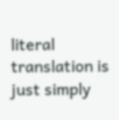literal translation is just simply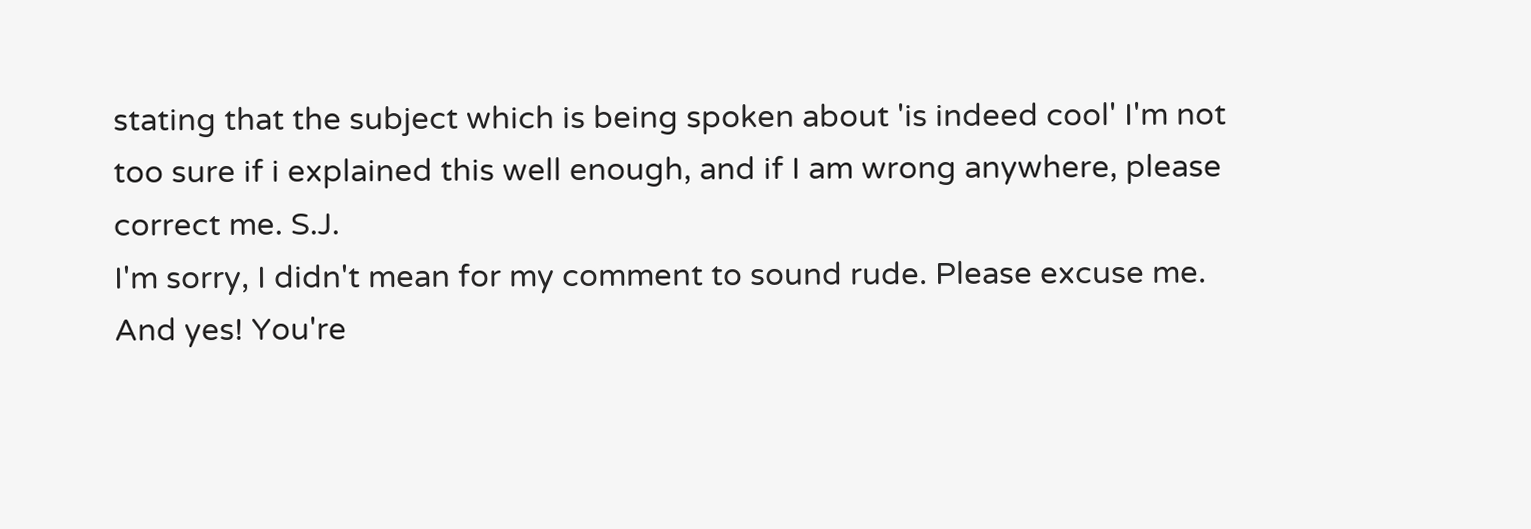stating that the subject which is being spoken about 'is indeed cool' I'm not too sure if i explained this well enough, and if I am wrong anywhere, please correct me. S.J.
I'm sorry, I didn't mean for my comment to sound rude. Please excuse me. And yes! You're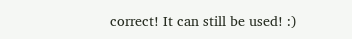correct! It can still be used! :)